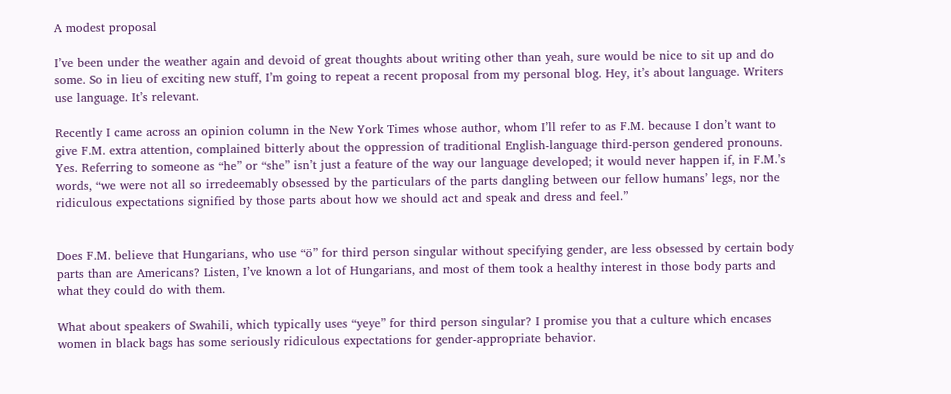A modest proposal

I’ve been under the weather again and devoid of great thoughts about writing other than yeah, sure would be nice to sit up and do some. So in lieu of exciting new stuff, I’m going to repeat a recent proposal from my personal blog. Hey, it’s about language. Writers use language. It’s relevant.

Recently I came across an opinion column in the New York Times whose author, whom I’ll refer to as F.M. because I don’t want to give F.M. extra attention, complained bitterly about the oppression of traditional English-language third-person gendered pronouns. Yes. Referring to someone as “he” or “she” isn’t just a feature of the way our language developed; it would never happen if, in F.M.’s words, “we were not all so irredeemably obsessed by the particulars of the parts dangling between our fellow humans’ legs, nor the ridiculous expectations signified by those parts about how we should act and speak and dress and feel.”


Does F.M. believe that Hungarians, who use “ö” for third person singular without specifying gender, are less obsessed by certain body parts than are Americans? Listen, I’ve known a lot of Hungarians, and most of them took a healthy interest in those body parts and what they could do with them.

What about speakers of Swahili, which typically uses “yeye” for third person singular? I promise you that a culture which encases women in black bags has some seriously ridiculous expectations for gender-appropriate behavior.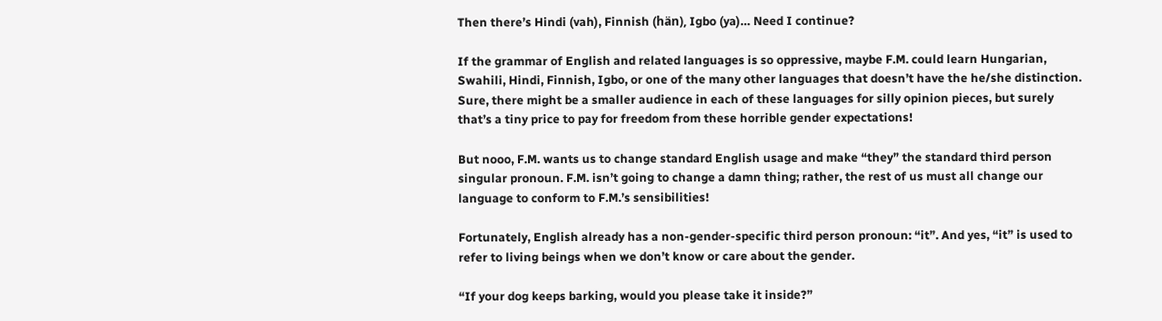Then there’s Hindi (vah), Finnish (hän), Igbo (ya)… Need I continue?

If the grammar of English and related languages is so oppressive, maybe F.M. could learn Hungarian, Swahili, Hindi, Finnish, Igbo, or one of the many other languages that doesn’t have the he/she distinction. Sure, there might be a smaller audience in each of these languages for silly opinion pieces, but surely that’s a tiny price to pay for freedom from these horrible gender expectations!

But nooo, F.M. wants us to change standard English usage and make “they” the standard third person singular pronoun. F.M. isn’t going to change a damn thing; rather, the rest of us must all change our language to conform to F.M.’s sensibilities!

Fortunately, English already has a non-gender-specific third person pronoun: “it”. And yes, “it” is used to refer to living beings when we don’t know or care about the gender.

“If your dog keeps barking, would you please take it inside?”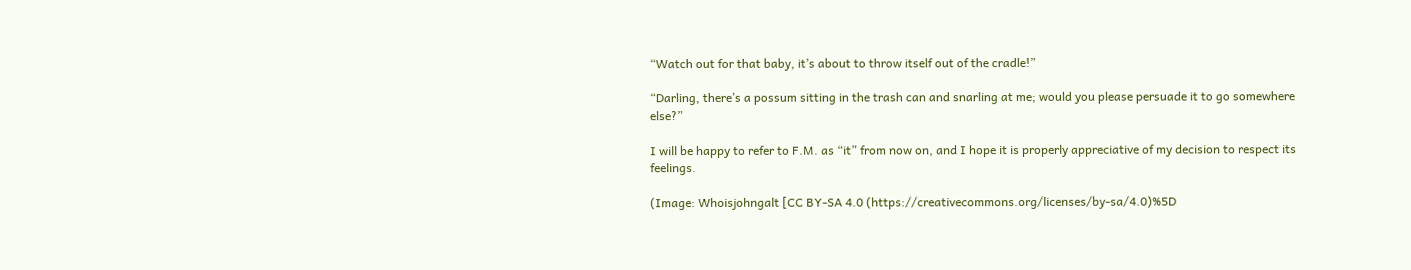“Watch out for that baby, it’s about to throw itself out of the cradle!”

“Darling, there’s a possum sitting in the trash can and snarling at me; would you please persuade it to go somewhere else?”

I will be happy to refer to F.M. as “it” from now on, and I hope it is properly appreciative of my decision to respect its feelings.

(Image: Whoisjohngalt [CC BY-SA 4.0 (https://creativecommons.org/licenses/by-sa/4.0)%5D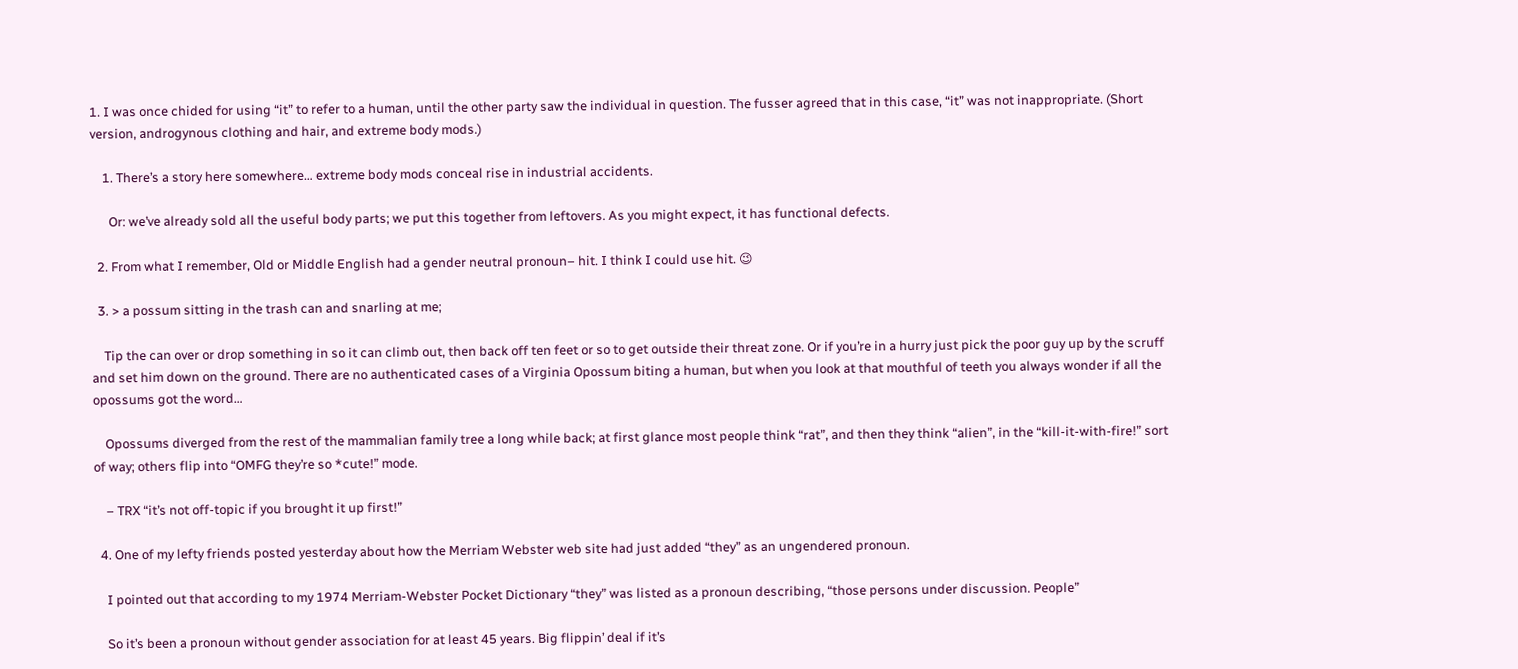1. I was once chided for using “it” to refer to a human, until the other party saw the individual in question. The fusser agreed that in this case, “it” was not inappropriate. (Short version, androgynous clothing and hair, and extreme body mods.)

    1. There’s a story here somewhere… extreme body mods conceal rise in industrial accidents.

      Or: we’ve already sold all the useful body parts; we put this together from leftovers. As you might expect, it has functional defects.

  2. From what I remember, Old or Middle English had a gender neutral pronoun– hit. I think I could use hit. 😉

  3. > a possum sitting in the trash can and snarling at me;

    Tip the can over or drop something in so it can climb out, then back off ten feet or so to get outside their threat zone. Or if you’re in a hurry just pick the poor guy up by the scruff and set him down on the ground. There are no authenticated cases of a Virginia Opossum biting a human, but when you look at that mouthful of teeth you always wonder if all the opossums got the word…

    Opossums diverged from the rest of the mammalian family tree a long while back; at first glance most people think “rat”, and then they think “alien”, in the “kill-it-with-fire!” sort of way; others flip into “OMFG they’re so *cute!” mode.

    – TRX “it’s not off-topic if you brought it up first!”

  4. One of my lefty friends posted yesterday about how the Merriam Webster web site had just added “they” as an ungendered pronoun.

    I pointed out that according to my 1974 Merriam-Webster Pocket Dictionary “they” was listed as a pronoun describing, “those persons under discussion. People”

    So it’s been a pronoun without gender association for at least 45 years. Big flippin’ deal if it’s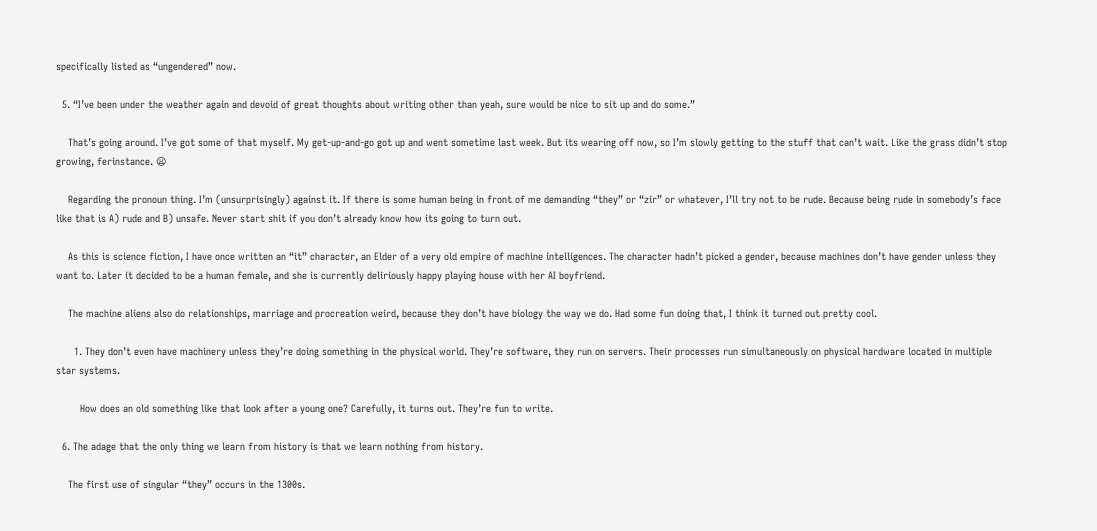specifically listed as “ungendered” now.

  5. “I’ve been under the weather again and devoid of great thoughts about writing other than yeah, sure would be nice to sit up and do some.”

    That’s going around. I’ve got some of that myself. My get-up-and-go got up and went sometime last week. But its wearing off now, so I’m slowly getting to the stuff that can’t wait. Like the grass didn’t stop growing, ferinstance. 😦

    Regarding the pronoun thing. I’m (unsurprisingly) against it. If there is some human being in front of me demanding “they” or “zir” or whatever, I’ll try not to be rude. Because being rude in somebody’s face like that is A) rude and B) unsafe. Never start shit if you don’t already know how its going to turn out.

    As this is science fiction, I have once written an “it” character, an Elder of a very old empire of machine intelligences. The character hadn’t picked a gender, because machines don’t have gender unless they want to. Later it decided to be a human female, and she is currently deliriously happy playing house with her AI boyfriend.

    The machine aliens also do relationships, marriage and procreation weird, because they don’t have biology the way we do. Had some fun doing that, I think it turned out pretty cool.

      1. They don’t even have machinery unless they’re doing something in the physical world. They’re software, they run on servers. Their processes run simultaneously on physical hardware located in multiple star systems.

        How does an old something like that look after a young one? Carefully, it turns out. They’re fun to write.

  6. The adage that the only thing we learn from history is that we learn nothing from history.

    The first use of singular “they” occurs in the 1300s.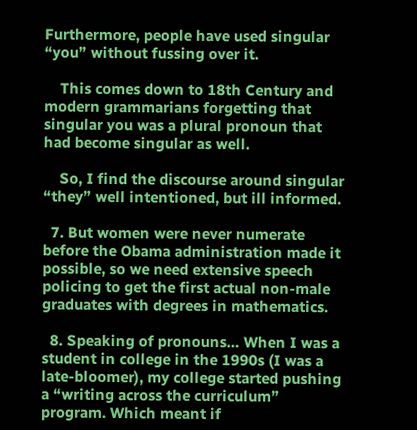Furthermore, people have used singular “you” without fussing over it.

    This comes down to 18th Century and modern grammarians forgetting that singular you was a plural pronoun that had become singular as well.

    So, I find the discourse around singular “they” well intentioned, but ill informed.

  7. But women were never numerate before the Obama administration made it possible, so we need extensive speech policing to get the first actual non-male graduates with degrees in mathematics.

  8. Speaking of pronouns… When I was a student in college in the 1990s (I was a late-bloomer), my college started pushing a “writing across the curriculum” program. Which meant if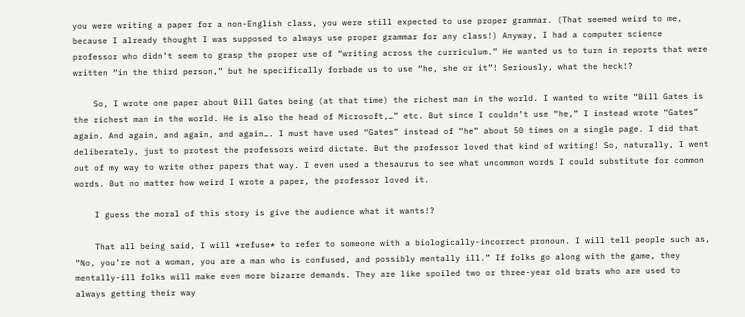you were writing a paper for a non-English class, you were still expected to use proper grammar. (That seemed weird to me, because I already thought I was supposed to always use proper grammar for any class!) Anyway, I had a computer science professor who didn’t seem to grasp the proper use of “writing across the curriculum.” He wanted us to turn in reports that were written “in the third person,” but he specifically forbade us to use “he, she or it”! Seriously, what the heck!?

    So, I wrote one paper about Bill Gates being (at that time) the richest man in the world. I wanted to write “Bill Gates is the richest man in the world. He is also the head of Microsoft,…” etc. But since I couldn’t use “he,” I instead wrote “Gates” again. And again, and again, and again…. I must have used “Gates” instead of “he” about 50 times on a single page. I did that deliberately, just to protest the professors weird dictate. But the professor loved that kind of writing! So, naturally, I went out of my way to write other papers that way. I even used a thesaurus to see what uncommon words I could substitute for common words. But no matter how weird I wrote a paper, the professor loved it.

    I guess the moral of this story is give the audience what it wants!?

    That all being said, I will *refuse* to refer to someone with a biologically-incorrect pronoun. I will tell people such as, “No, you’re not a woman, you are a man who is confused, and possibly mentally ill.” If folks go along with the game, they mentally-ill folks will make even more bizarre demands. They are like spoiled two or three-year old brats who are used to always getting their way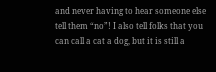and never having to hear someone else tell them “no”! I also tell folks that you can call a cat a dog, but it is still a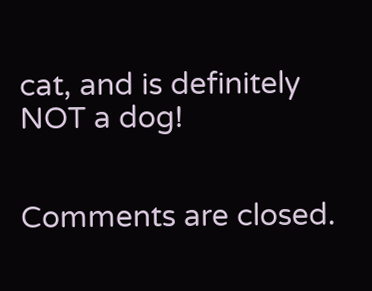cat, and is definitely NOT a dog!


Comments are closed.